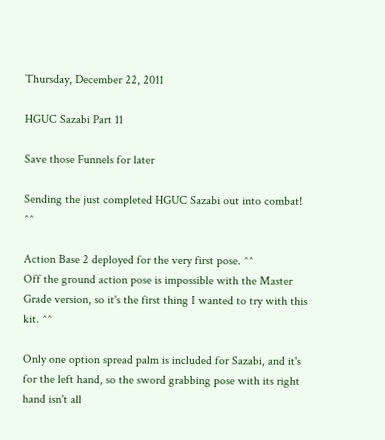Thursday, December 22, 2011

HGUC Sazabi Part 11

Save those Funnels for later

Sending the just completed HGUC Sazabi out into combat! ^^

Action Base 2 deployed for the very first pose. ^^
Off the ground action pose is impossible with the Master Grade version, so it's the first thing I wanted to try with this kit. ^^

Only one option spread palm is included for Sazabi, and it's for the left hand, so the sword grabbing pose with its right hand isn't all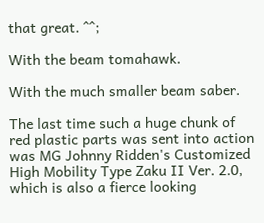that great. ^^;

With the beam tomahawk.

With the much smaller beam saber.

The last time such a huge chunk of red plastic parts was sent into action was MG Johnny Ridden's Customized High Mobility Type Zaku II Ver. 2.0, which is also a fierce looking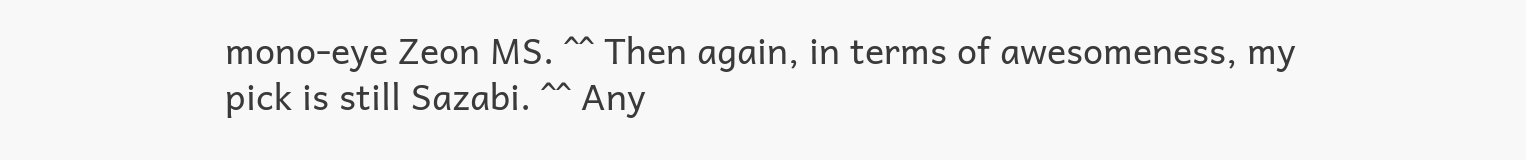mono-eye Zeon MS. ^^ Then again, in terms of awesomeness, my pick is still Sazabi. ^^ Any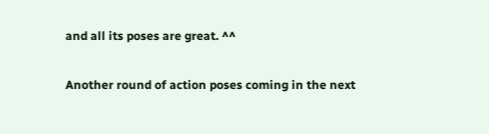and all its poses are great. ^^

Another round of action poses coming in the next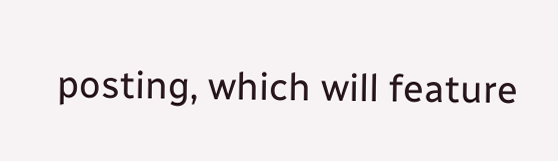posting, which will feature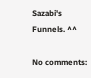Sazabi's Funnels. ^^

No comments: